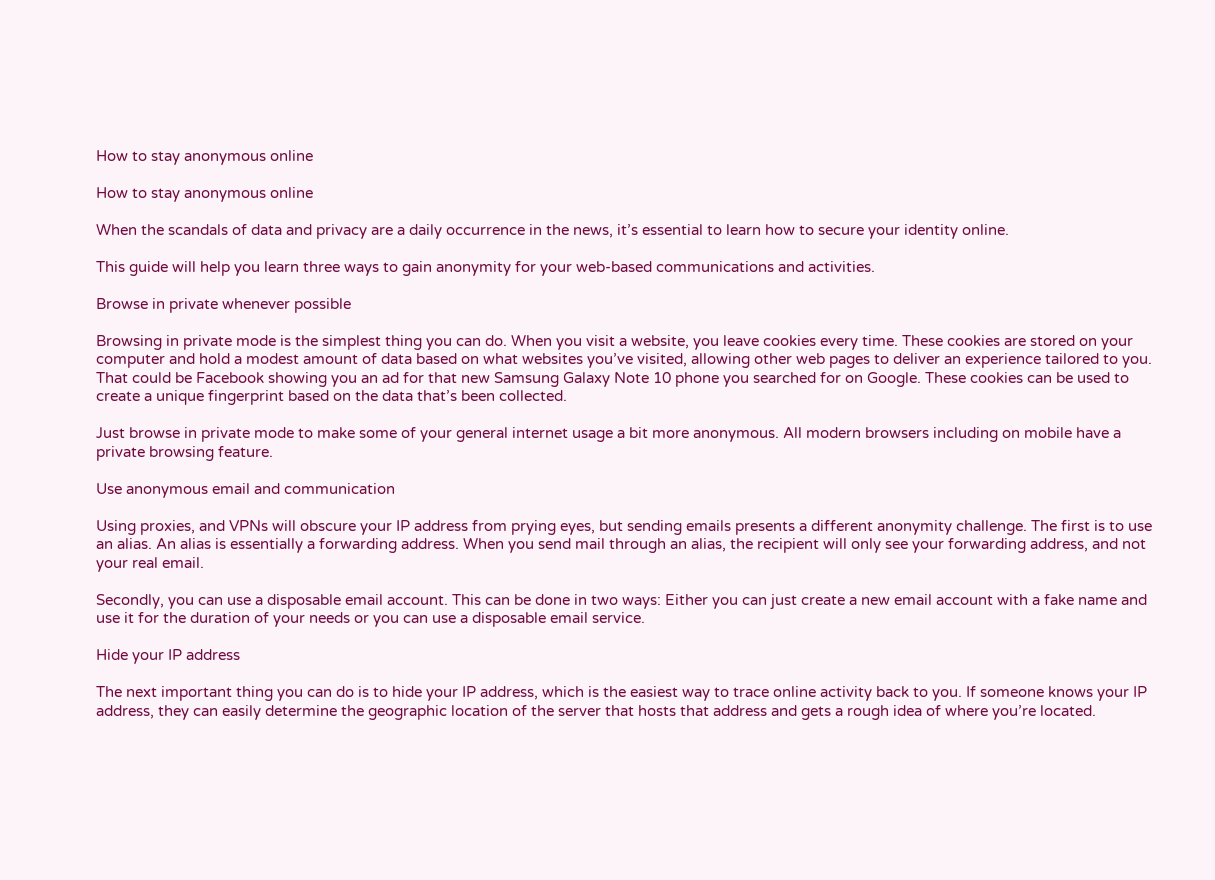How to stay anonymous online

How to stay anonymous online

When the scandals of data and privacy are a daily occurrence in the news, it’s essential to learn how to secure your identity online.

This guide will help you learn three ways to gain anonymity for your web-based communications and activities.

Browse in private whenever possible

Browsing in private mode is the simplest thing you can do. When you visit a website, you leave cookies every time. These cookies are stored on your computer and hold a modest amount of data based on what websites you’ve visited, allowing other web pages to deliver an experience tailored to you. That could be Facebook showing you an ad for that new Samsung Galaxy Note 10 phone you searched for on Google. These cookies can be used to create a unique fingerprint based on the data that’s been collected.

Just browse in private mode to make some of your general internet usage a bit more anonymous. All modern browsers including on mobile have a private browsing feature.

Use anonymous email and communication

Using proxies, and VPNs will obscure your IP address from prying eyes, but sending emails presents a different anonymity challenge. The first is to use an alias. An alias is essentially a forwarding address. When you send mail through an alias, the recipient will only see your forwarding address, and not your real email.

Secondly, you can use a disposable email account. This can be done in two ways: Either you can just create a new email account with a fake name and use it for the duration of your needs or you can use a disposable email service.

Hide your IP address

The next important thing you can do is to hide your IP address, which is the easiest way to trace online activity back to you. If someone knows your IP address, they can easily determine the geographic location of the server that hosts that address and gets a rough idea of where you’re located.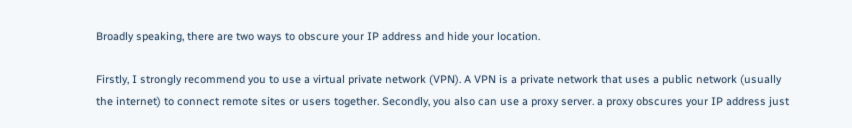Broadly speaking, there are two ways to obscure your IP address and hide your location.

Firstly, I strongly recommend you to use a virtual private network (VPN). A VPN is a private network that uses a public network (usually the internet) to connect remote sites or users together. Secondly, you also can use a proxy server. a proxy obscures your IP address just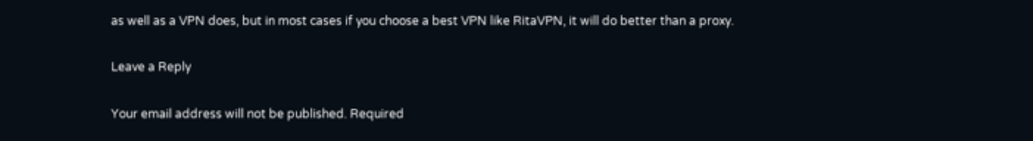as well as a VPN does, but in most cases if you choose a best VPN like RitaVPN, it will do better than a proxy.

Leave a Reply

Your email address will not be published. Required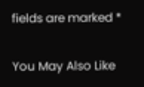fields are marked *

You May Also Like